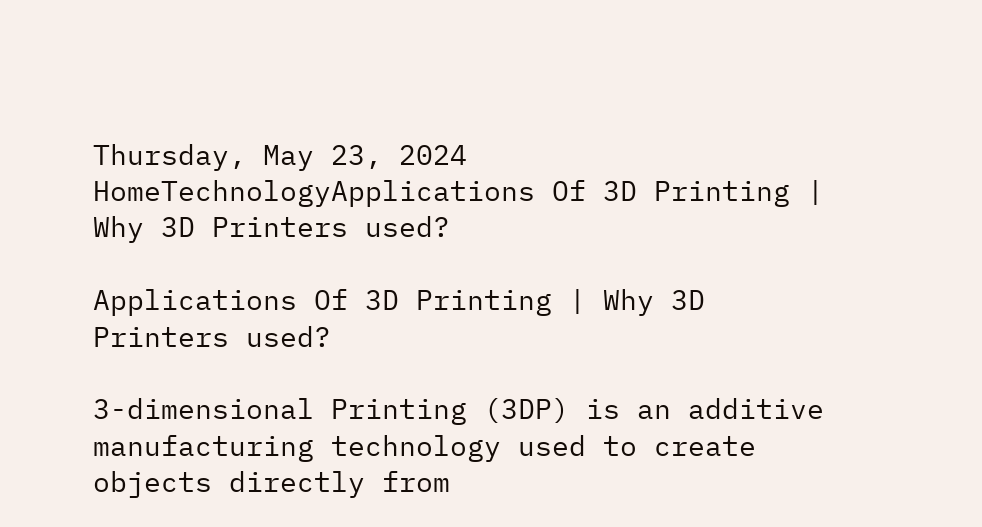Thursday, May 23, 2024
HomeTechnologyApplications Of 3D Printing | Why 3D Printers used?

Applications Of 3D Printing | Why 3D Printers used?

3-dimensional Printing (3DP) is an additive manufacturing technology used to create objects directly from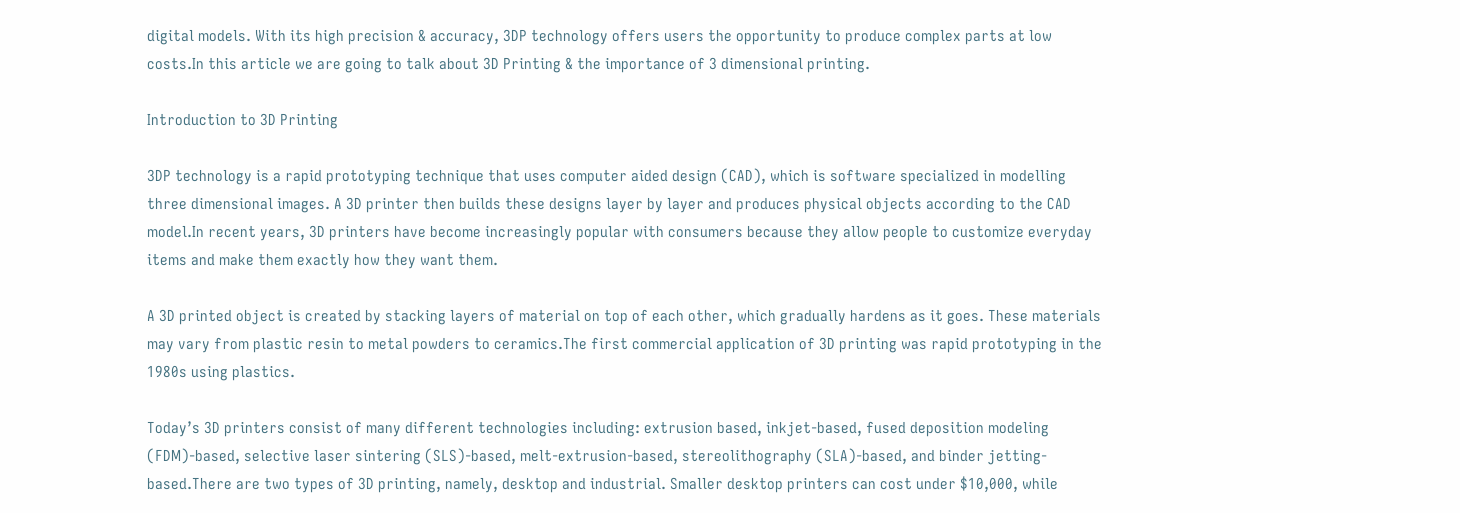digital models. With its high precision & accuracy, 3DP technology offers users the opportunity to produce complex parts at low costs.In this article we are going to talk about 3D Printing & the importance of 3 dimensional printing.

Introduction to 3D Printing

3DP technology is a rapid prototyping technique that uses computer aided design (CAD), which is software specialized in modelling three dimensional images. A 3D printer then builds these designs layer by layer and produces physical objects according to the CAD model.In recent years, 3D printers have become increasingly popular with consumers because they allow people to customize everyday items and make them exactly how they want them.

A 3D printed object is created by stacking layers of material on top of each other, which gradually hardens as it goes. These materials may vary from plastic resin to metal powders to ceramics.The first commercial application of 3D printing was rapid prototyping in the 1980s using plastics.

Today’s 3D printers consist of many different technologies including: extrusion based, inkjet-based, fused deposition modeling (FDM)-based, selective laser sintering (SLS)-based, melt-extrusion-based, stereolithography (SLA)-based, and binder jetting-based.There are two types of 3D printing, namely, desktop and industrial. Smaller desktop printers can cost under $10,000, while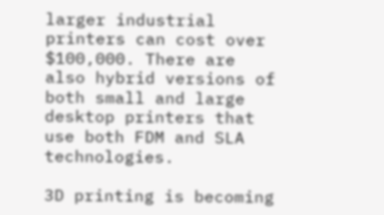larger industrial printers can cost over $100,000. There are also hybrid versions of both small and large desktop printers that use both FDM and SLA technologies.

3D printing is becoming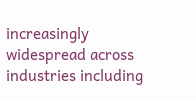increasingly widespread across industries including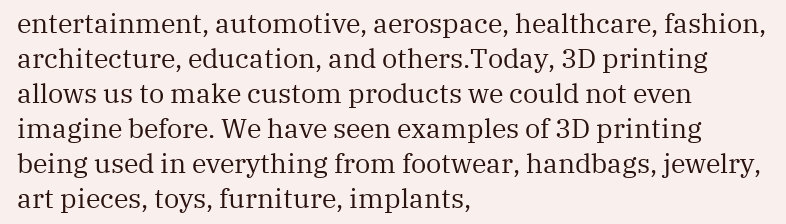entertainment, automotive, aerospace, healthcare, fashion, architecture, education, and others.Today, 3D printing allows us to make custom products we could not even imagine before. We have seen examples of 3D printing being used in everything from footwear, handbags, jewelry, art pieces, toys, furniture, implants,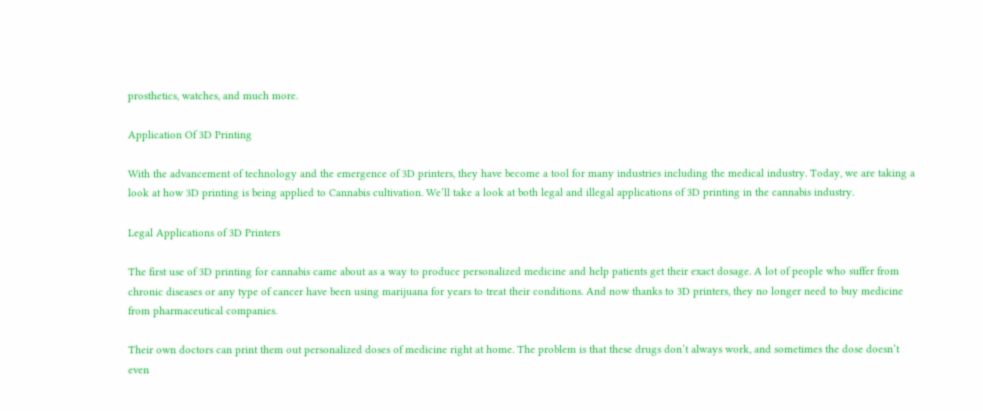prosthetics, watches, and much more.

Application Of 3D Printing

With the advancement of technology and the emergence of 3D printers, they have become a tool for many industries including the medical industry. Today, we are taking a look at how 3D printing is being applied to Cannabis cultivation. We’ll take a look at both legal and illegal applications of 3D printing in the cannabis industry.

Legal Applications of 3D Printers

The first use of 3D printing for cannabis came about as a way to produce personalized medicine and help patients get their exact dosage. A lot of people who suffer from chronic diseases or any type of cancer have been using marijuana for years to treat their conditions. And now thanks to 3D printers, they no longer need to buy medicine from pharmaceutical companies.

Their own doctors can print them out personalized doses of medicine right at home. The problem is that these drugs don’t always work, and sometimes the dose doesn’t even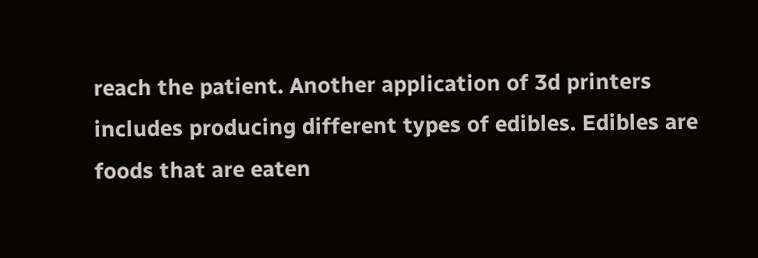reach the patient. Another application of 3d printers includes producing different types of edibles. Edibles are foods that are eaten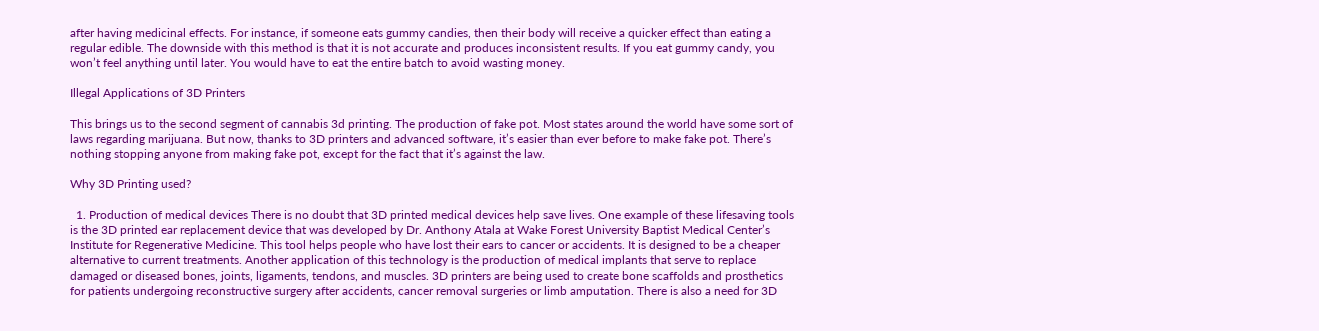after having medicinal effects. For instance, if someone eats gummy candies, then their body will receive a quicker effect than eating a regular edible. The downside with this method is that it is not accurate and produces inconsistent results. If you eat gummy candy, you won’t feel anything until later. You would have to eat the entire batch to avoid wasting money.

Illegal Applications of 3D Printers

This brings us to the second segment of cannabis 3d printing. The production of fake pot. Most states around the world have some sort of laws regarding marijuana. But now, thanks to 3D printers and advanced software, it’s easier than ever before to make fake pot. There’s nothing stopping anyone from making fake pot, except for the fact that it’s against the law.

Why 3D Printing used?

  1. Production of medical devices There is no doubt that 3D printed medical devices help save lives. One example of these lifesaving tools is the 3D printed ear replacement device that was developed by Dr. Anthony Atala at Wake Forest University Baptist Medical Center’s Institute for Regenerative Medicine. This tool helps people who have lost their ears to cancer or accidents. It is designed to be a cheaper alternative to current treatments. Another application of this technology is the production of medical implants that serve to replace damaged or diseased bones, joints, ligaments, tendons, and muscles. 3D printers are being used to create bone scaffolds and prosthetics for patients undergoing reconstructive surgery after accidents, cancer removal surgeries or limb amputation. There is also a need for 3D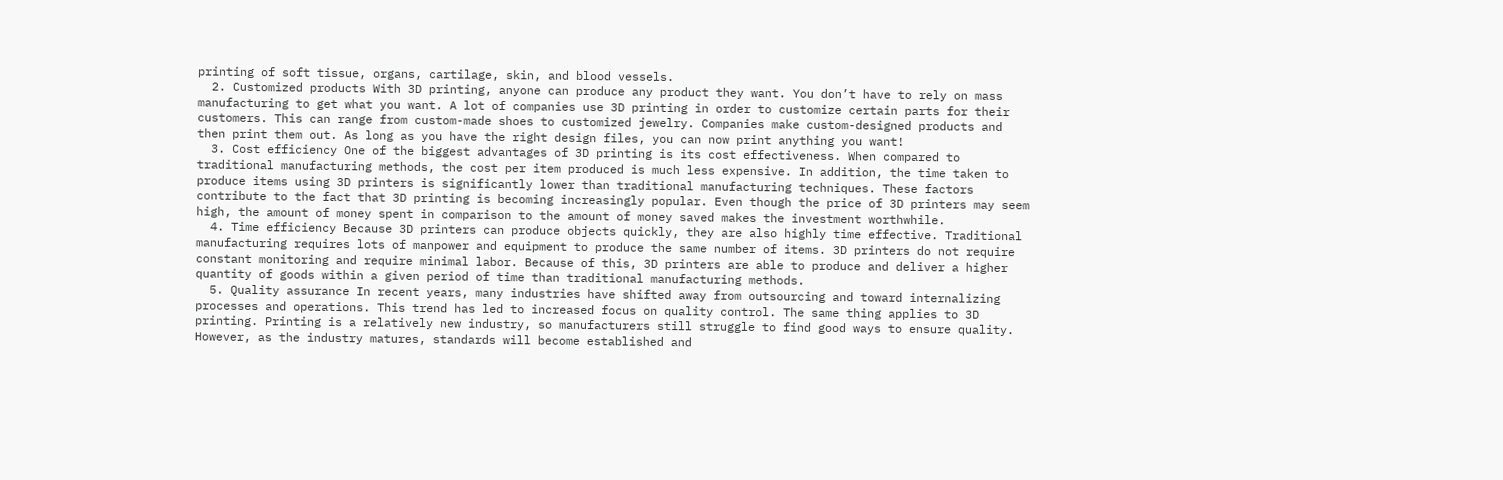printing of soft tissue, organs, cartilage, skin, and blood vessels.
  2. Customized products With 3D printing, anyone can produce any product they want. You don’t have to rely on mass manufacturing to get what you want. A lot of companies use 3D printing in order to customize certain parts for their customers. This can range from custom-made shoes to customized jewelry. Companies make custom-designed products and then print them out. As long as you have the right design files, you can now print anything you want!
  3. Cost efficiency One of the biggest advantages of 3D printing is its cost effectiveness. When compared to traditional manufacturing methods, the cost per item produced is much less expensive. In addition, the time taken to produce items using 3D printers is significantly lower than traditional manufacturing techniques. These factors contribute to the fact that 3D printing is becoming increasingly popular. Even though the price of 3D printers may seem high, the amount of money spent in comparison to the amount of money saved makes the investment worthwhile.
  4. Time efficiency Because 3D printers can produce objects quickly, they are also highly time effective. Traditional manufacturing requires lots of manpower and equipment to produce the same number of items. 3D printers do not require constant monitoring and require minimal labor. Because of this, 3D printers are able to produce and deliver a higher quantity of goods within a given period of time than traditional manufacturing methods.
  5. Quality assurance In recent years, many industries have shifted away from outsourcing and toward internalizing processes and operations. This trend has led to increased focus on quality control. The same thing applies to 3D printing. Printing is a relatively new industry, so manufacturers still struggle to find good ways to ensure quality. However, as the industry matures, standards will become established and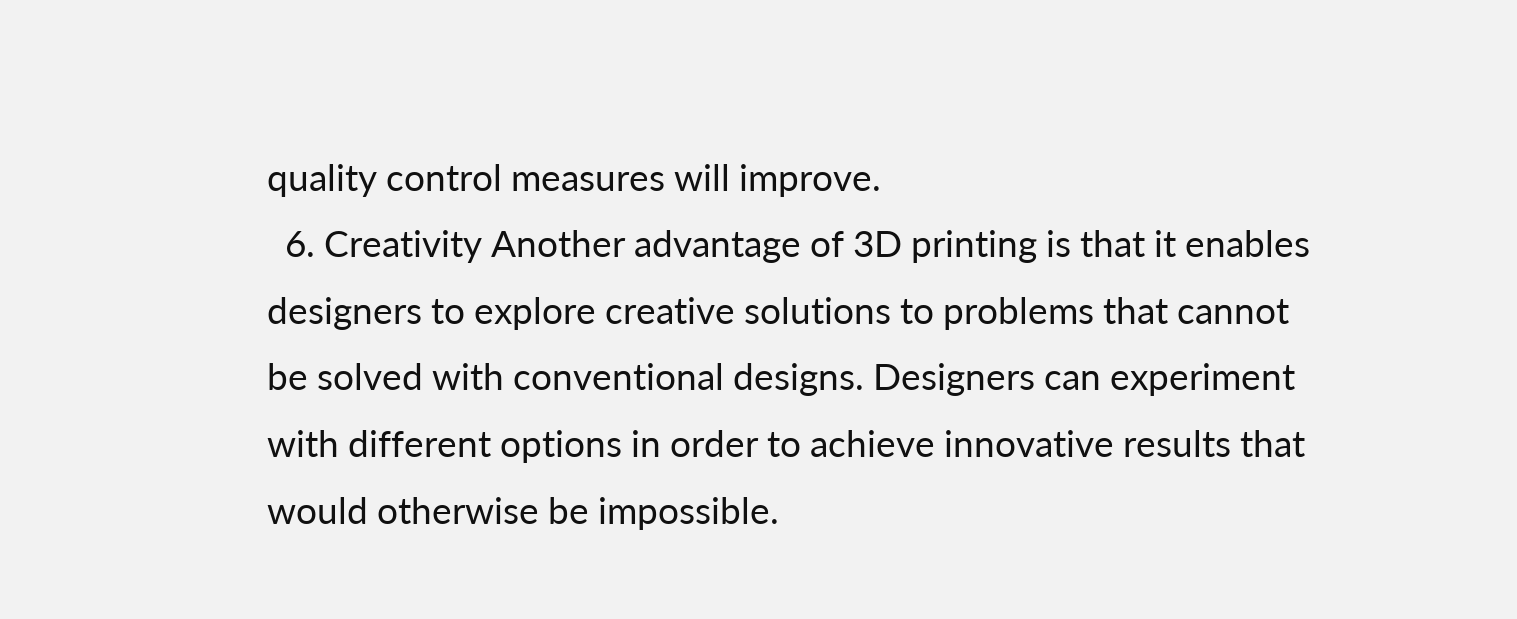quality control measures will improve.
  6. Creativity Another advantage of 3D printing is that it enables designers to explore creative solutions to problems that cannot be solved with conventional designs. Designers can experiment with different options in order to achieve innovative results that would otherwise be impossible.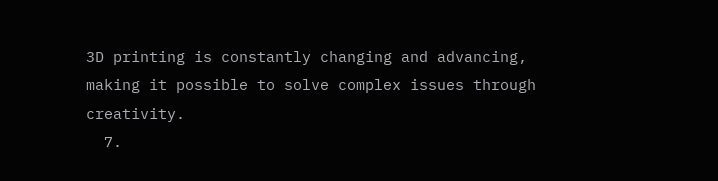3D printing is constantly changing and advancing, making it possible to solve complex issues through creativity.
  7.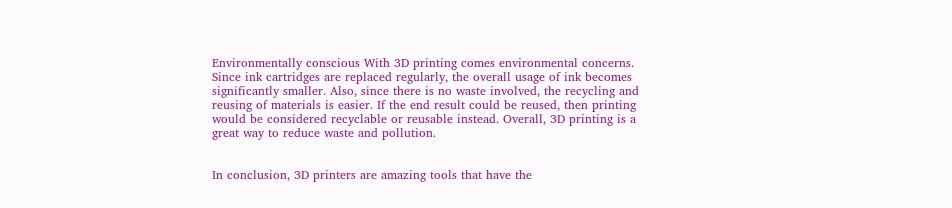Environmentally conscious With 3D printing comes environmental concerns. Since ink cartridges are replaced regularly, the overall usage of ink becomes significantly smaller. Also, since there is no waste involved, the recycling and reusing of materials is easier. If the end result could be reused, then printing would be considered recyclable or reusable instead. Overall, 3D printing is a great way to reduce waste and pollution.


In conclusion, 3D printers are amazing tools that have the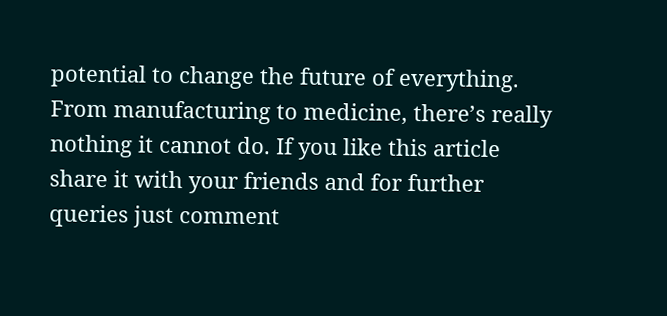potential to change the future of everything. From manufacturing to medicine, there’s really nothing it cannot do. If you like this article share it with your friends and for further queries just comment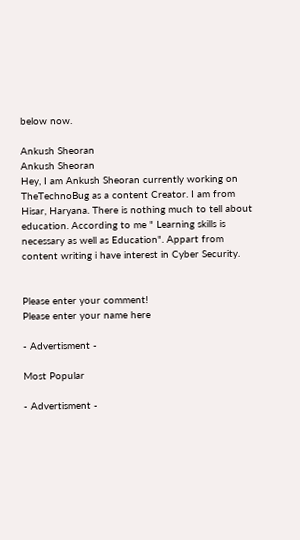below now.

Ankush Sheoran
Ankush Sheoran
Hey, I am Ankush Sheoran currently working on TheTechnoBug as a content Creator. I am from Hisar, Haryana. There is nothing much to tell about education. According to me " Learning skills is necessary as well as Education". Appart from content writing i have interest in Cyber Security.


Please enter your comment!
Please enter your name here

- Advertisment -

Most Popular

- Advertisment -